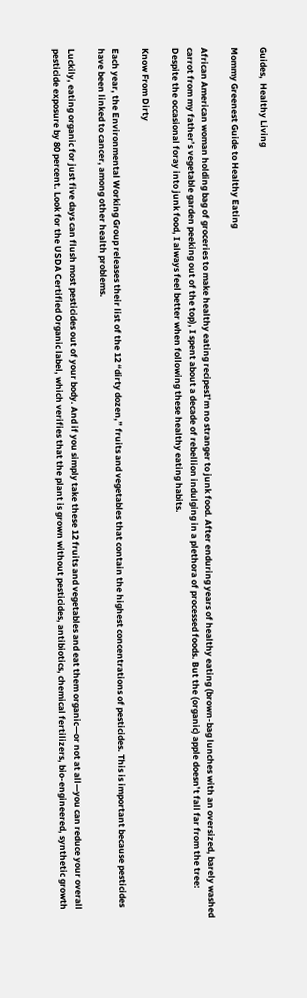Guides,  Healthy Living

Mommy Greenest Guide to Healthy Eating

African American woman holding bag of groceries to make healthy eating recipesI’m no stranger to junk food. After enduring years of healthy eating (brown-bag lunches with an oversized, barely washed carrot from my father’s vegetable garden peeking out of the top), I spent about a decade of rebellion indulging in a plethora of processed foods. But the (organic) apple doesn’t fall far from the tree: Despite the occasional foray into junk food, I always feel better when following these healthy eating habits.

Know From Dirty

Each year, the Environmental Working Group releases their list of the 12 “dirty dozen,” fruits and vegetables that contain the highest concentrations of pesticides. This is important because pesticides have been linked to cancer, among other health problems.

Luckily, eating organic for just five days can flush most pesticides out of your body. And if you simply take these 12 fruits and vegetables and eat them organic—or not at all—you can reduce your overall pesticide exposure by 80 percent. Look for the USDA Certified Organic label, which verifies that the plant is grown without pesticides, antibiotics, chemical fertilizers, bio-engineered, synthetic growth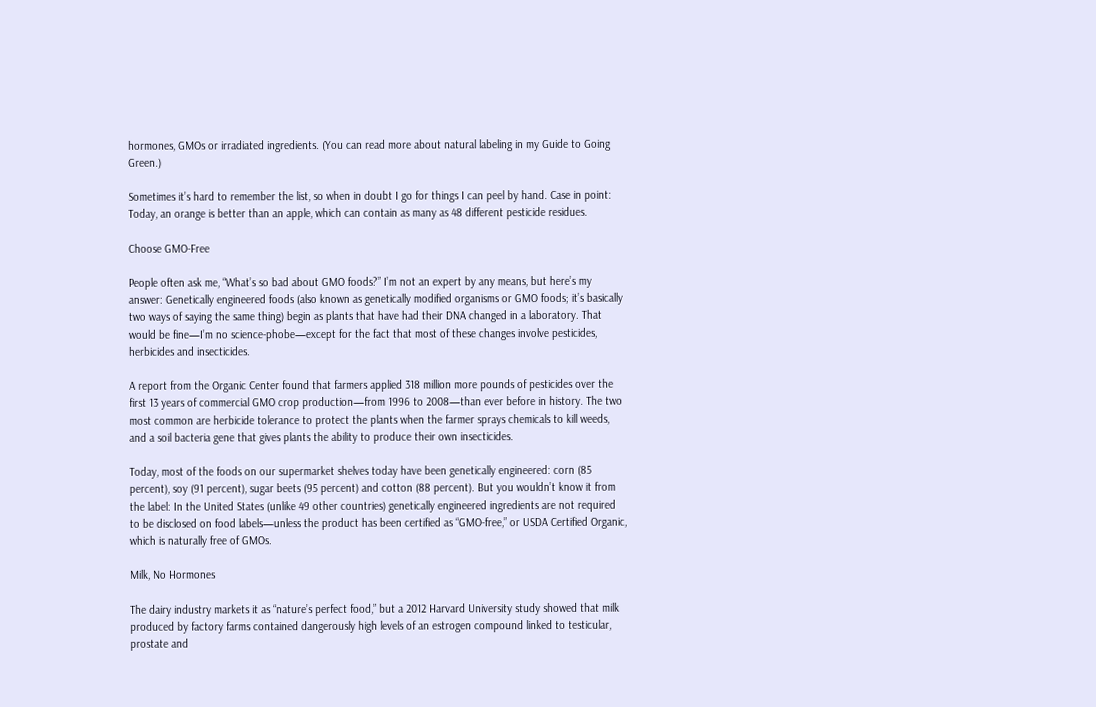hormones, GMOs or irradiated ingredients. (You can read more about natural labeling in my Guide to Going Green.)

Sometimes it’s hard to remember the list, so when in doubt I go for things I can peel by hand. Case in point: Today, an orange is better than an apple, which can contain as many as 48 different pesticide residues.

Choose GMO-Free

People often ask me, “What’s so bad about GMO foods?” I’m not an expert by any means, but here’s my answer: Genetically engineered foods (also known as genetically modified organisms or GMO foods; it’s basically two ways of saying the same thing) begin as plants that have had their DNA changed in a laboratory. That would be fine—I’m no science-phobe—except for the fact that most of these changes involve pesticides, herbicides and insecticides.

A report from the Organic Center found that farmers applied 318 million more pounds of pesticides over the first 13 years of commercial GMO crop production—from 1996 to 2008—than ever before in history. The two most common are herbicide tolerance to protect the plants when the farmer sprays chemicals to kill weeds, and a soil bacteria gene that gives plants the ability to produce their own insecticides.

Today, most of the foods on our supermarket shelves today have been genetically engineered: corn (85 percent), soy (91 percent), sugar beets (95 percent) and cotton (88 percent). But you wouldn’t know it from the label: In the United States (unlike 49 other countries) genetically engineered ingredients are not required to be disclosed on food labels—unless the product has been certified as “GMO-free,” or USDA Certified Organic, which is naturally free of GMOs.

Milk, No Hormones

The dairy industry markets it as “nature’s perfect food,” but a 2012 Harvard University study showed that milk produced by factory farms contained dangerously high levels of an estrogen compound linked to testicular, prostate and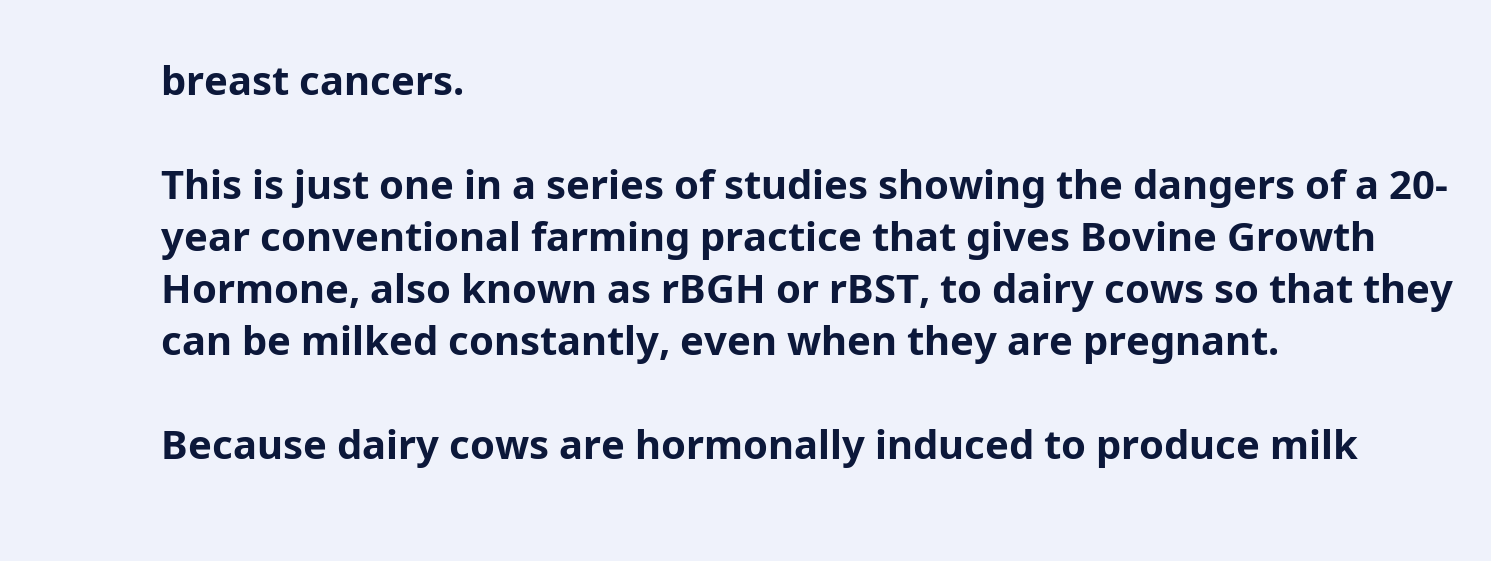breast cancers.

This is just one in a series of studies showing the dangers of a 20-year conventional farming practice that gives Bovine Growth Hormone, also known as rBGH or rBST, to dairy cows so that they can be milked constantly, even when they are pregnant.

Because dairy cows are hormonally induced to produce milk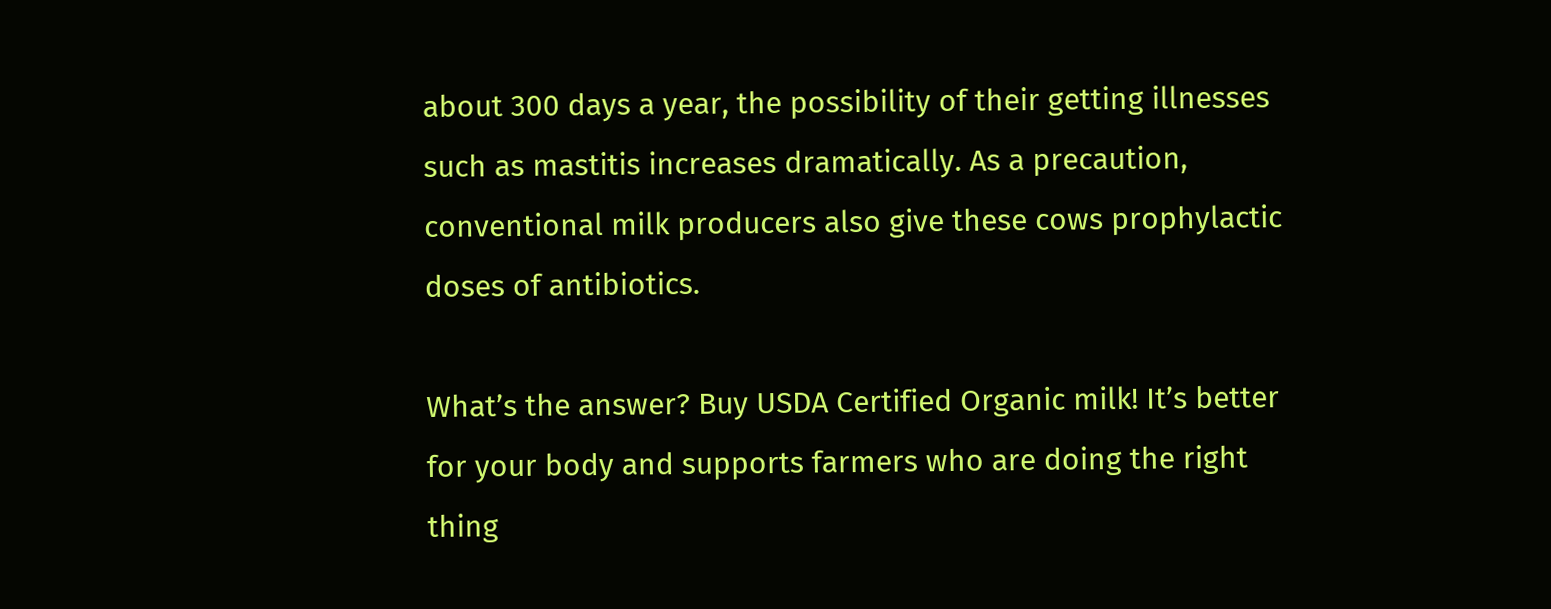about 300 days a year, the possibility of their getting illnesses such as mastitis increases dramatically. As a precaution, conventional milk producers also give these cows prophylactic doses of antibiotics.

What’s the answer? Buy USDA Certified Organic milk! It’s better for your body and supports farmers who are doing the right thing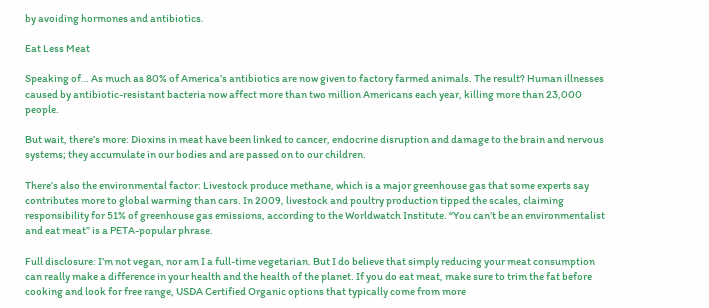by avoiding hormones and antibiotics.

Eat Less Meat

Speaking of… As much as 80% of America’s antibiotics are now given to factory farmed animals. The result? Human illnesses caused by antibiotic-resistant bacteria now affect more than two million Americans each year, killing more than 23,000 people.

But wait, there’s more: Dioxins in meat have been linked to cancer, endocrine disruption and damage to the brain and nervous systems; they accumulate in our bodies and are passed on to our children.

There’s also the environmental factor: Livestock produce methane, which is a major greenhouse gas that some experts say contributes more to global warming than cars. In 2009, livestock and poultry production tipped the scales, claiming responsibility for 51% of greenhouse gas emissions, according to the Worldwatch Institute. “You can’t be an environmentalist and eat meat” is a PETA-popular phrase.

Full disclosure: I’m not vegan, nor am I a full-time vegetarian. But I do believe that simply reducing your meat consumption can really make a difference in your health and the health of the planet. If you do eat meat, make sure to trim the fat before cooking and look for free range, USDA Certified Organic options that typically come from more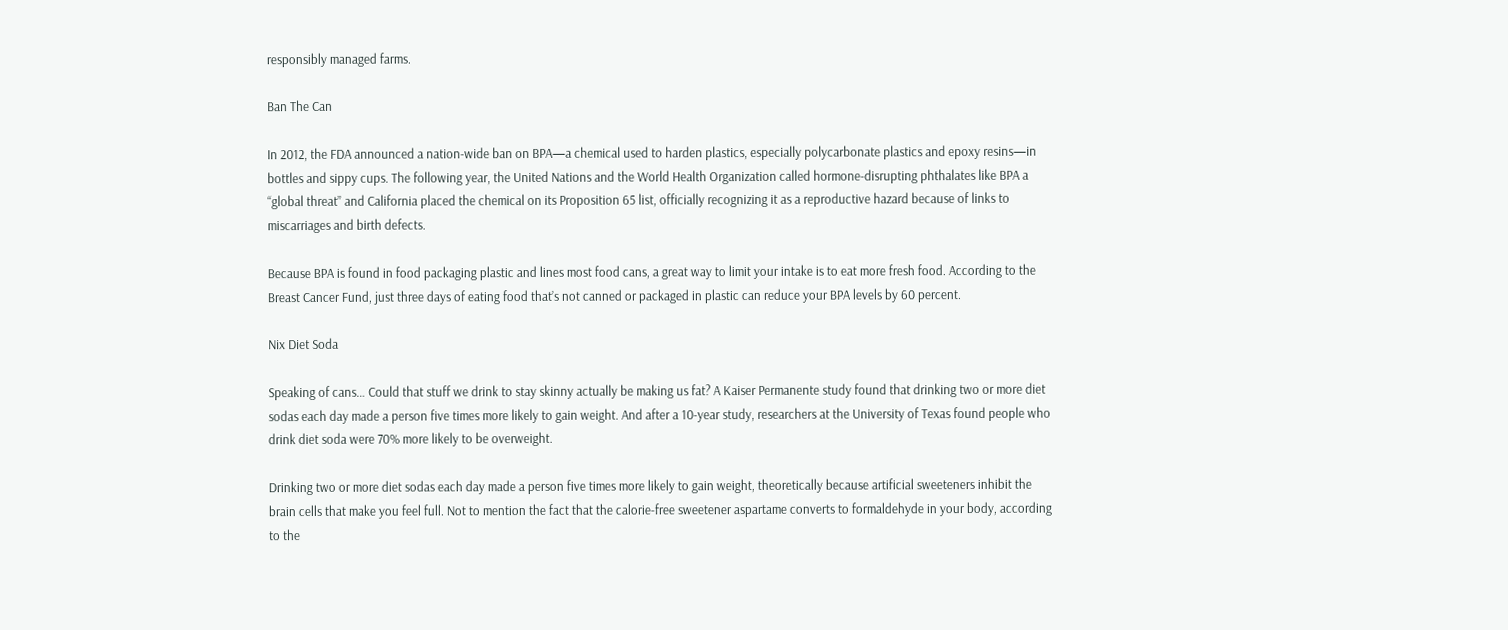responsibly managed farms.

Ban The Can

In 2012, the FDA announced a nation-wide ban on BPA—a chemical used to harden plastics, especially polycarbonate plastics and epoxy resins—in bottles and sippy cups. The following year, the United Nations and the World Health Organization called hormone-disrupting phthalates like BPA a “global threat” and California placed the chemical on its Proposition 65 list, officially recognizing it as a reproductive hazard because of links to miscarriages and birth defects.

Because BPA is found in food packaging plastic and lines most food cans, a great way to limit your intake is to eat more fresh food. According to the Breast Cancer Fund, just three days of eating food that’s not canned or packaged in plastic can reduce your BPA levels by 60 percent.

Nix Diet Soda

Speaking of cans… Could that stuff we drink to stay skinny actually be making us fat? A Kaiser Permanente study found that drinking two or more diet sodas each day made a person five times more likely to gain weight. And after a 10-year study, researchers at the University of Texas found people who drink diet soda were 70% more likely to be overweight.

Drinking two or more diet sodas each day made a person five times more likely to gain weight, theoretically because artificial sweeteners inhibit the brain cells that make you feel full. Not to mention the fact that the calorie-free sweetener aspartame converts to formaldehyde in your body, according to the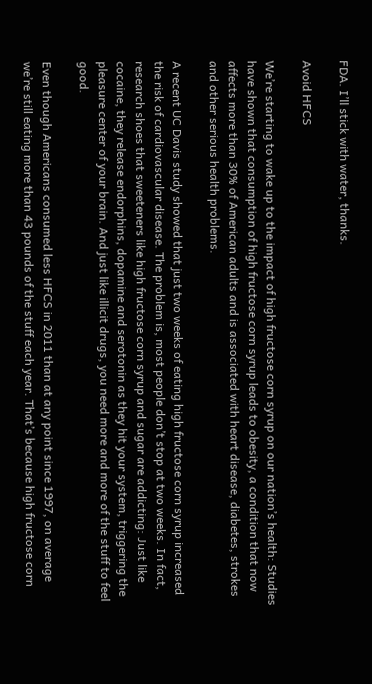FDA. I’ll stick with water, thanks.

Avoid HFCS

We’re starting to wake up to the impact of high fructose corn syrup on our nation’s health: Studies have shown that consumption of high fructose corn syrup leads to obesity, a condition that now affects more than 30% of American adults and is associated with heart disease, diabetes, strokes and other serious health problems.

A recent UC Davis study showed that just two weeks of eating high fructose corn syrup increased the risk of cardiovascular disease. The problem is, most people don’t stop at two weeks. In fact, research shoes that sweeteners like high fructose corn syrup and sugar are addicting: Just like cocaine, they release endorphins, dopamine and serotonin as they hit your system, triggering the pleasure center of your brain. And just like illicit drugs, you need more and more of the stuff to feel good.

Even though Americans consumed less HFCS in 2011 than at any point since 1997, on average we’re still eating more than 43 pounds of the stuff each year. That’s because high fructose corn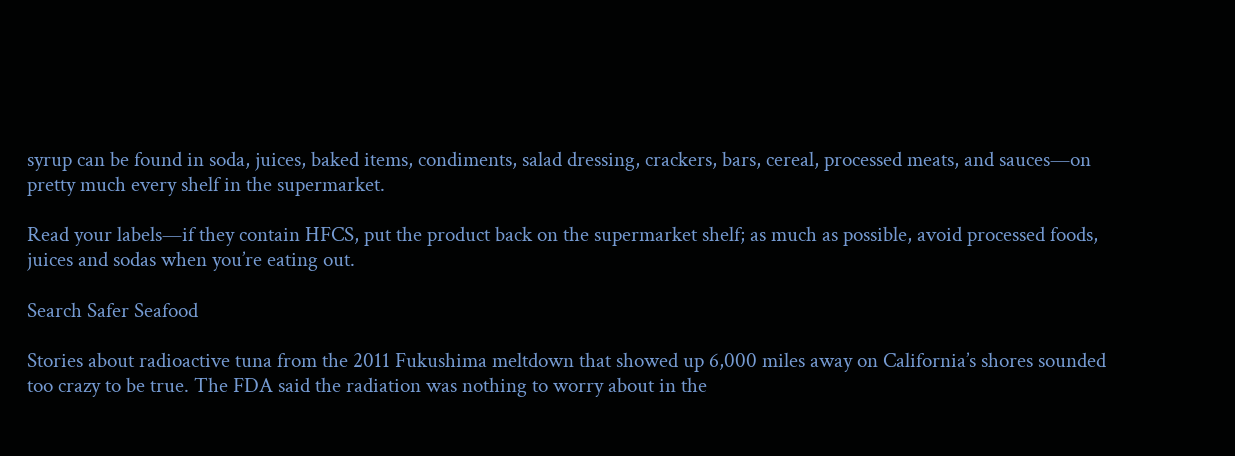syrup can be found in soda, juices, baked items, condiments, salad dressing, crackers, bars, cereal, processed meats, and sauces—on pretty much every shelf in the supermarket.

Read your labels—if they contain HFCS, put the product back on the supermarket shelf; as much as possible, avoid processed foods, juices and sodas when you’re eating out.

Search Safer Seafood

Stories about radioactive tuna from the 2011 Fukushima meltdown that showed up 6,000 miles away on California’s shores sounded too crazy to be true. The FDA said the radiation was nothing to worry about in the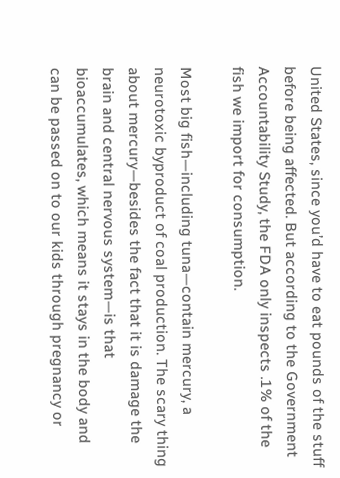United States, since you’d have to eat pounds of the stuff before being affected. But according to the Government Accountability Study, the FDA only inspects .1% of the fish we import for consumption.

Most big fish—including tuna—contain mercury, a neurotoxic byproduct of coal production. The scary thing about mercury—besides the fact that it is damage the brain and central nervous system—is that bioaccumulates, which means it stays in the body and can be passed on to our kids through pregnancy or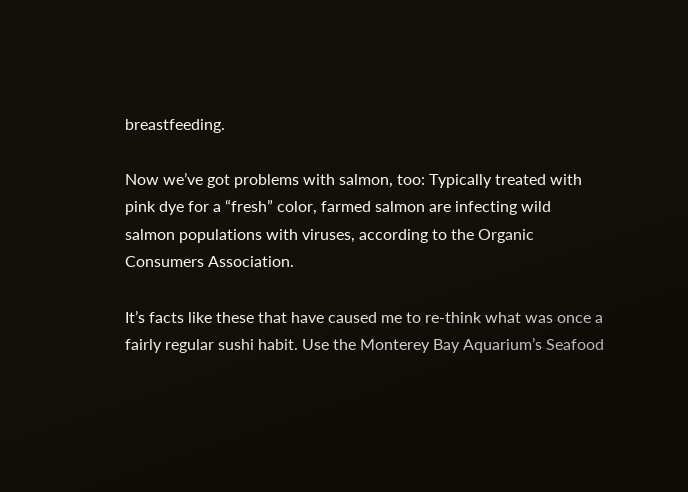breastfeeding.

Now we’ve got problems with salmon, too: Typically treated with pink dye for a “fresh” color, farmed salmon are infecting wild salmon populations with viruses, according to the Organic Consumers Association.

It’s facts like these that have caused me to re-think what was once a fairly regular sushi habit. Use the Monterey Bay Aquarium’s Seafood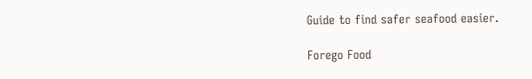Guide to find safer seafood easier.

Forego Food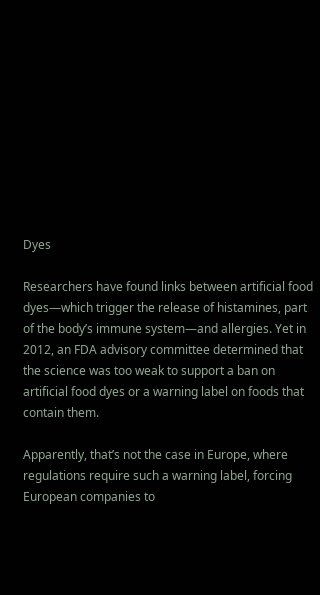Dyes

Researchers have found links between artificial food dyes—which trigger the release of histamines, part of the body’s immune system—and allergies. Yet in 2012, an FDA advisory committee determined that the science was too weak to support a ban on artificial food dyes or a warning label on foods that contain them.

Apparently, that’s not the case in Europe, where regulations require such a warning label, forcing European companies to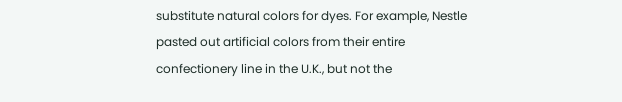substitute natural colors for dyes. For example, Nestle pasted out artificial colors from their entire confectionery line in the U.K., but not the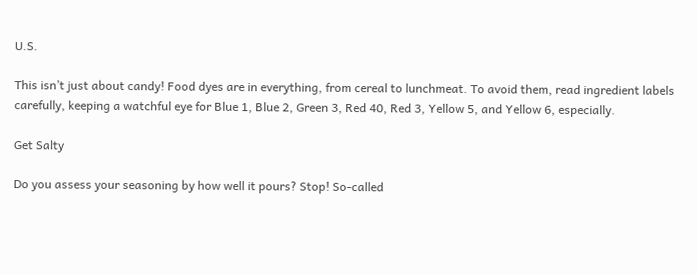U.S.

This isn’t just about candy! Food dyes are in everything, from cereal to lunchmeat. To avoid them, read ingredient labels carefully, keeping a watchful eye for Blue 1, Blue 2, Green 3, Red 40, Red 3, Yellow 5, and Yellow 6, especially.

Get Salty

Do you assess your seasoning by how well it pours? Stop! So-called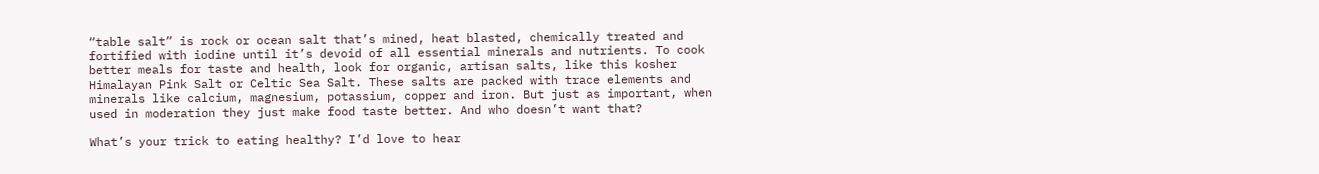“table salt” is rock or ocean salt that’s mined, heat blasted, chemically treated and fortified with iodine until it’s devoid of all essential minerals and nutrients. To cook better meals for taste and health, look for organic, artisan salts, like this kosher Himalayan Pink Salt or Celtic Sea Salt. These salts are packed with trace elements and minerals like calcium, magnesium, potassium, copper and iron. But just as important, when used in moderation they just make food taste better. And who doesn’t want that?

What’s your trick to eating healthy? I’d love to hear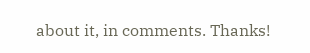about it, in comments. Thanks!